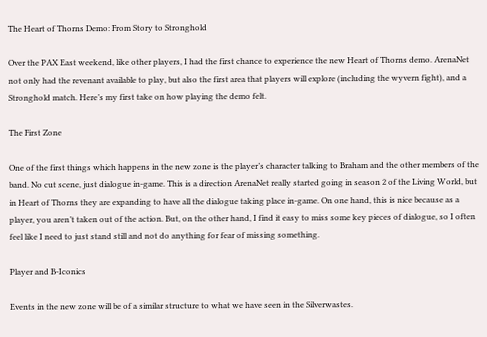The Heart of Thorns Demo: From Story to Stronghold

Over the PAX East weekend, like other players, I had the first chance to experience the new Heart of Thorns demo. ArenaNet not only had the revenant available to play, but also the first area that players will explore (including the wyvern fight), and a Stronghold match. Here’s my first take on how playing the demo felt.

The First Zone

One of the first things which happens in the new zone is the player’s character talking to Braham and the other members of the band. No cut scene, just dialogue in-game. This is a direction ArenaNet really started going in season 2 of the Living World, but in Heart of Thorns they are expanding to have all the dialogue taking place in-game. On one hand, this is nice because as a player, you aren’t taken out of the action. But, on the other hand, I find it easy to miss some key pieces of dialogue, so I often feel like I need to just stand still and not do anything for fear of missing something.

Player and B-Iconics

Events in the new zone will be of a similar structure to what we have seen in the Silverwastes.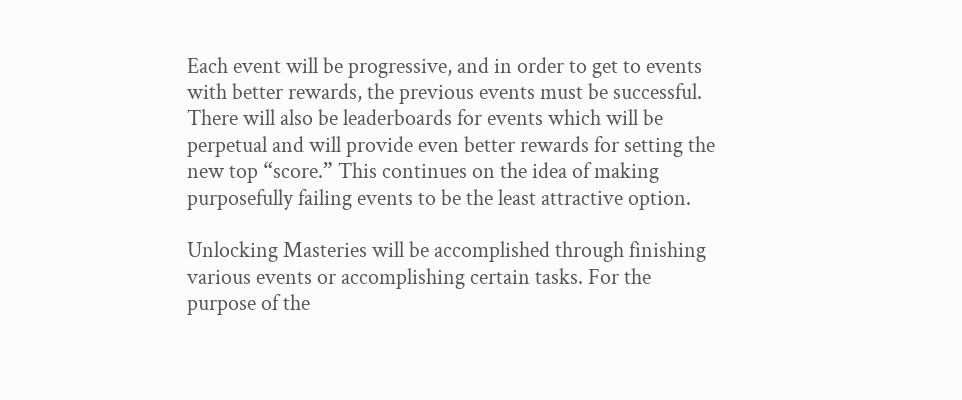Each event will be progressive, and in order to get to events with better rewards, the previous events must be successful. There will also be leaderboards for events which will be perpetual and will provide even better rewards for setting the new top “score.” This continues on the idea of making purposefully failing events to be the least attractive option.

Unlocking Masteries will be accomplished through finishing various events or accomplishing certain tasks. For the purpose of the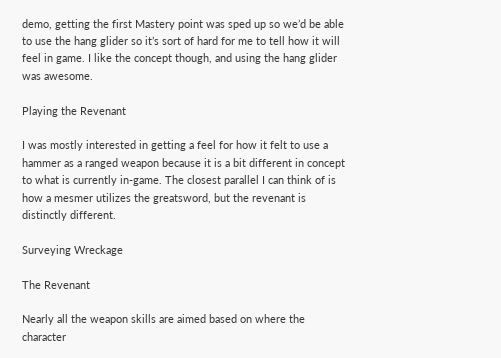demo, getting the first Mastery point was sped up so we’d be able to use the hang glider so it’s sort of hard for me to tell how it will feel in game. I like the concept though, and using the hang glider was awesome.

Playing the Revenant

I was mostly interested in getting a feel for how it felt to use a hammer as a ranged weapon because it is a bit different in concept to what is currently in-game. The closest parallel I can think of is how a mesmer utilizes the greatsword, but the revenant is distinctly different.

Surveying Wreckage

The Revenant

Nearly all the weapon skills are aimed based on where the character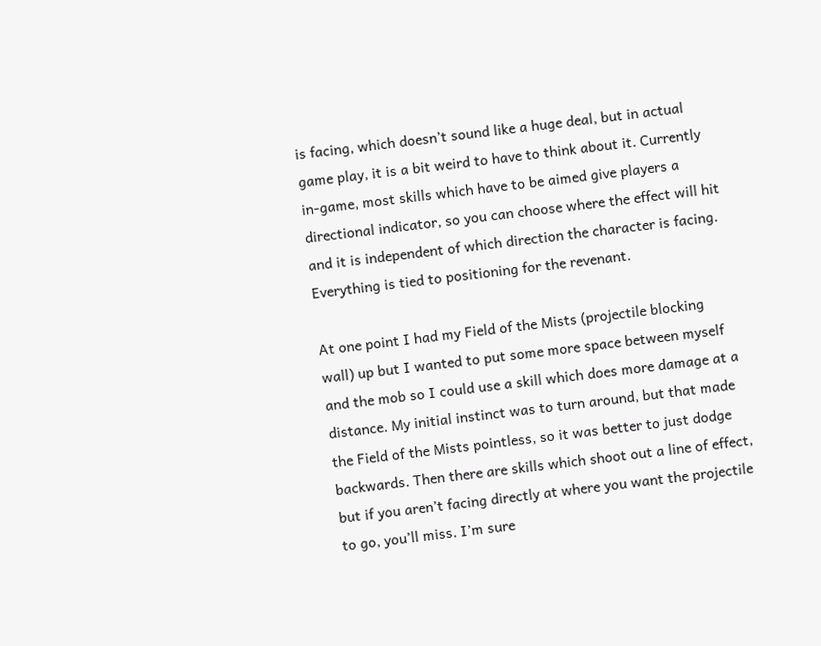is facing, which doesn’t sound like a huge deal, but in actual game play, it is a bit weird to have to think about it. Currently in-game, most skills which have to be aimed give players a directional indicator, so you can choose where the effect will hit and it is independent of which direction the character is facing. Everything is tied to positioning for the revenant.

At one point I had my Field of the Mists (projectile blocking wall) up but I wanted to put some more space between myself and the mob so I could use a skill which does more damage at a distance. My initial instinct was to turn around, but that made the Field of the Mists pointless, so it was better to just dodge backwards. Then there are skills which shoot out a line of effect, but if you aren’t facing directly at where you want the projectile to go, you’ll miss. I’m sure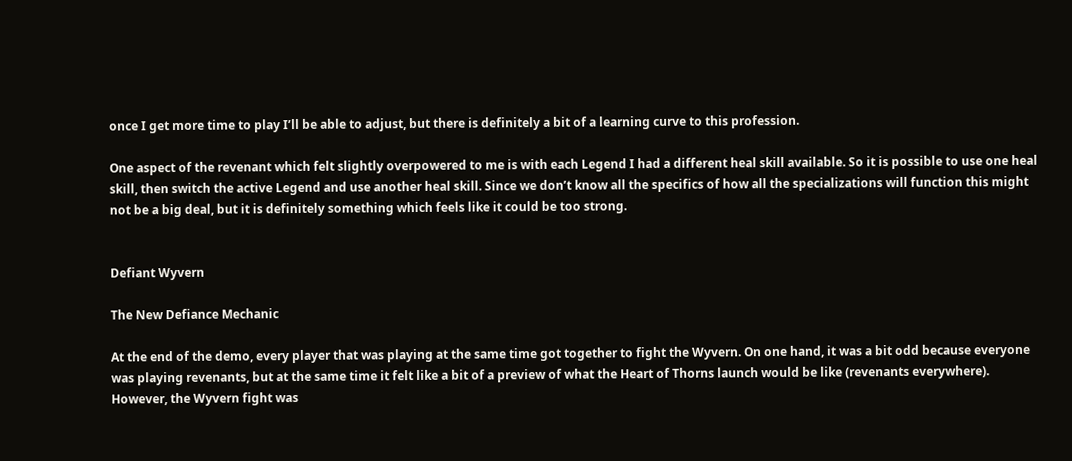once I get more time to play I’ll be able to adjust, but there is definitely a bit of a learning curve to this profession.

One aspect of the revenant which felt slightly overpowered to me is with each Legend I had a different heal skill available. So it is possible to use one heal skill, then switch the active Legend and use another heal skill. Since we don’t know all the specifics of how all the specializations will function this might not be a big deal, but it is definitely something which feels like it could be too strong.


Defiant Wyvern

The New Defiance Mechanic

At the end of the demo, every player that was playing at the same time got together to fight the Wyvern. On one hand, it was a bit odd because everyone was playing revenants, but at the same time it felt like a bit of a preview of what the Heart of Thorns launch would be like (revenants everywhere). However, the Wyvern fight was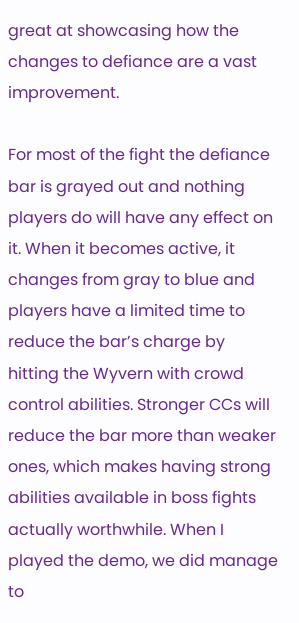great at showcasing how the changes to defiance are a vast improvement.

For most of the fight the defiance bar is grayed out and nothing players do will have any effect on it. When it becomes active, it changes from gray to blue and players have a limited time to reduce the bar’s charge by hitting the Wyvern with crowd control abilities. Stronger CCs will reduce the bar more than weaker ones, which makes having strong abilities available in boss fights actually worthwhile. When I played the demo, we did manage to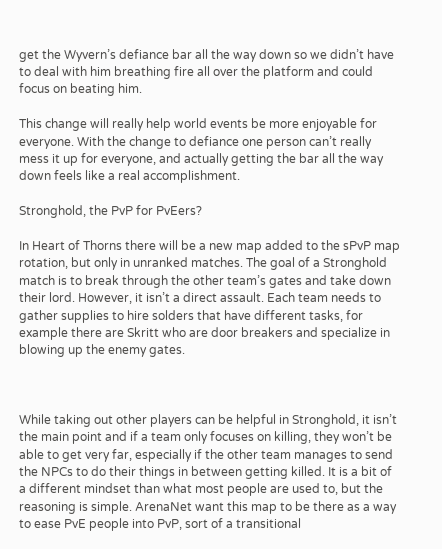get the Wyvern’s defiance bar all the way down so we didn’t have to deal with him breathing fire all over the platform and could focus on beating him.

This change will really help world events be more enjoyable for everyone. With the change to defiance one person can’t really mess it up for everyone, and actually getting the bar all the way down feels like a real accomplishment.

Stronghold, the PvP for PvEers?

In Heart of Thorns there will be a new map added to the sPvP map rotation, but only in unranked matches. The goal of a Stronghold match is to break through the other team’s gates and take down their lord. However, it isn’t a direct assault. Each team needs to gather supplies to hire solders that have different tasks, for example there are Skritt who are door breakers and specialize in blowing up the enemy gates.



While taking out other players can be helpful in Stronghold, it isn’t the main point and if a team only focuses on killing, they won’t be able to get very far, especially if the other team manages to send the NPCs to do their things in between getting killed. It is a bit of a different mindset than what most people are used to, but the reasoning is simple. ArenaNet want this map to be there as a way to ease PvE people into PvP, sort of a transitional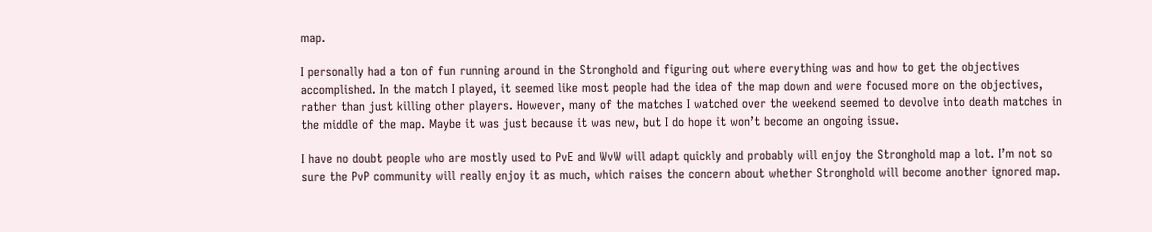map.

I personally had a ton of fun running around in the Stronghold and figuring out where everything was and how to get the objectives accomplished. In the match I played, it seemed like most people had the idea of the map down and were focused more on the objectives, rather than just killing other players. However, many of the matches I watched over the weekend seemed to devolve into death matches in the middle of the map. Maybe it was just because it was new, but I do hope it won’t become an ongoing issue.

I have no doubt people who are mostly used to PvE and WvW will adapt quickly and probably will enjoy the Stronghold map a lot. I’m not so sure the PvP community will really enjoy it as much, which raises the concern about whether Stronghold will become another ignored map.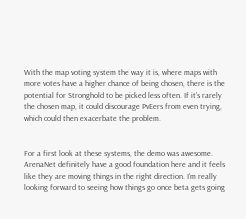With the map voting system the way it is, where maps with more votes have a higher chance of being chosen, there is the potential for Stronghold to be picked less often. If it’s rarely the chosen map, it could discourage PvEers from even trying, which could then exacerbate the problem.


For a first look at these systems, the demo was awesome. ArenaNet definitely have a good foundation here and it feels like they are moving things in the right direction. I’m really looking forward to seeing how things go once beta gets going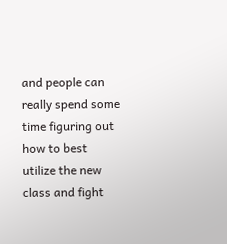and people can really spend some time figuring out how to best utilize the new class and fight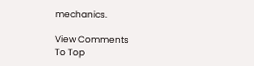mechanics.

View Comments
To Top